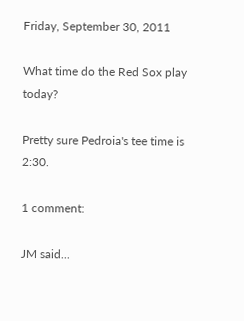Friday, September 30, 2011

What time do the Red Sox play today?

Pretty sure Pedroia's tee time is 2:30.

1 comment:

JM said...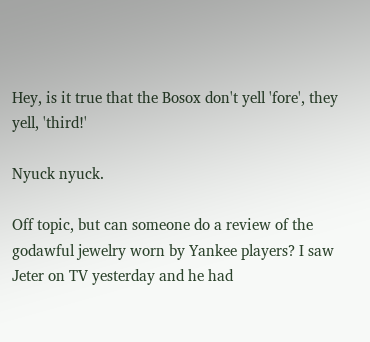Hey, is it true that the Bosox don't yell 'fore', they yell, 'third!'

Nyuck nyuck.

Off topic, but can someone do a review of the godawful jewelry worn by Yankee players? I saw Jeter on TV yesterday and he had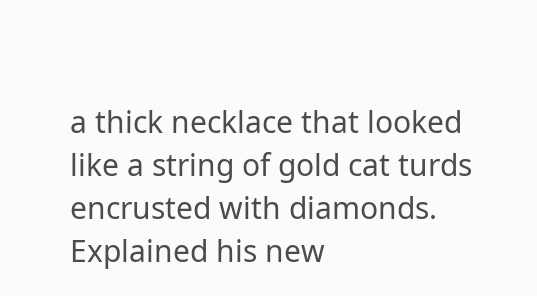a thick necklace that looked like a string of gold cat turds encrusted with diamonds. Explained his new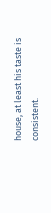house, at least his taste is consistent.